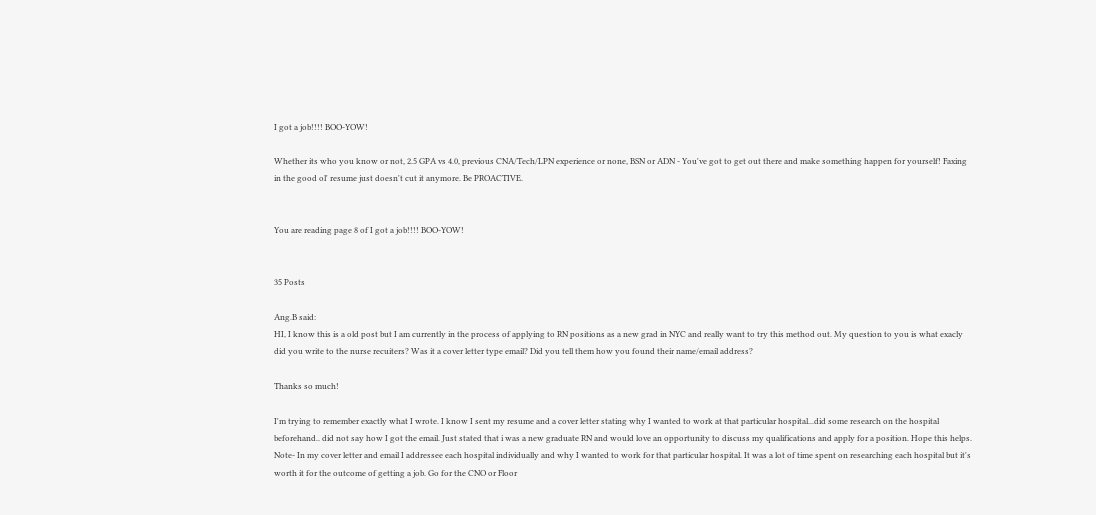I got a job!!!! BOO-YOW!

Whether its who you know or not, 2.5 GPA vs 4.0, previous CNA/Tech/LPN experience or none, BSN or ADN - You've got to get out there and make something happen for yourself! Faxing in the good ol' resume just doesn't cut it anymore. Be PROACTIVE.


You are reading page 8 of I got a job!!!! BOO-YOW!


35 Posts

Ang.B said:
HI, I know this is a old post but I am currently in the process of applying to RN positions as a new grad in NYC and really want to try this method out. My question to you is what exacly did you write to the nurse recuiters? Was it a cover letter type email? Did you tell them how you found their name/email address?

Thanks so much!

I'm trying to remember exactly what I wrote. I know I sent my resume and a cover letter stating why I wanted to work at that particular hospital...did some research on the hospital beforehand.. did not say how I got the email. Just stated that i was a new graduate RN and would love an opportunity to discuss my qualifications and apply for a position. Hope this helps. Note- In my cover letter and email I addressee each hospital individually and why I wanted to work for that particular hospital. It was a lot of time spent on researching each hospital but it's worth it for the outcome of getting a job. Go for the CNO or Floor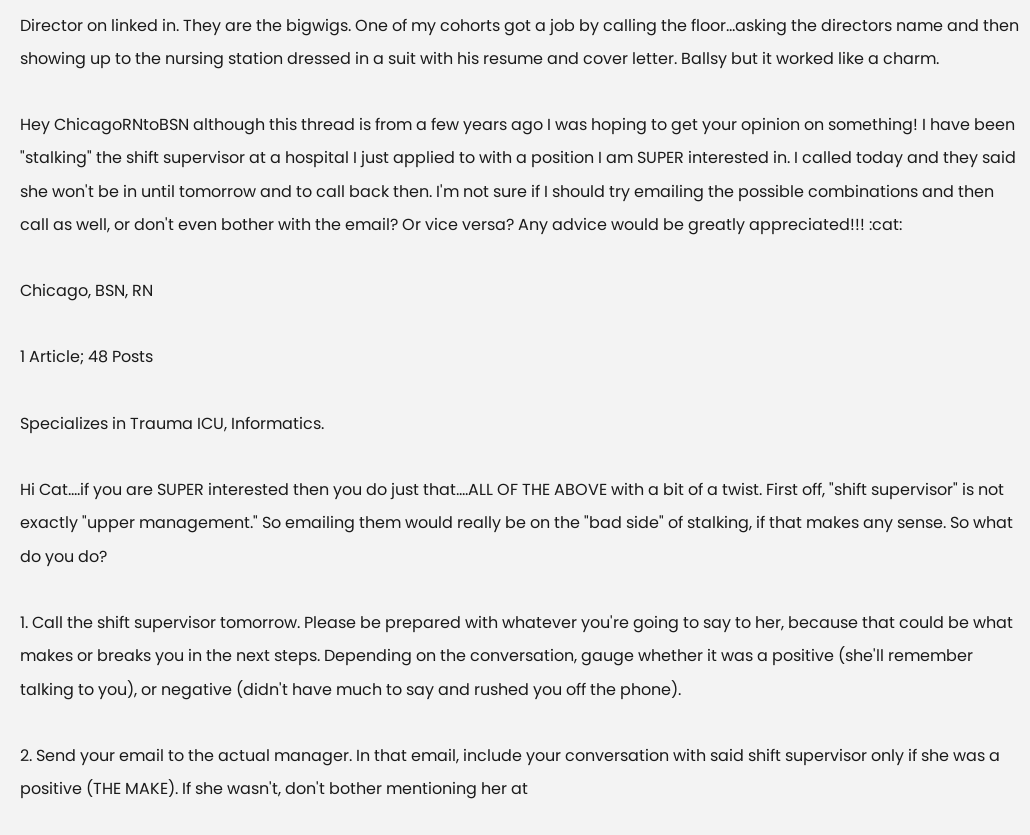Director on linked in. They are the bigwigs. One of my cohorts got a job by calling the floor...asking the directors name and then showing up to the nursing station dressed in a suit with his resume and cover letter. Ballsy but it worked like a charm.

Hey ChicagoRNtoBSN although this thread is from a few years ago I was hoping to get your opinion on something! I have been "stalking" the shift supervisor at a hospital I just applied to with a position I am SUPER interested in. I called today and they said she won't be in until tomorrow and to call back then. I'm not sure if I should try emailing the possible combinations and then call as well, or don't even bother with the email? Or vice versa? Any advice would be greatly appreciated!!! :cat:

Chicago, BSN, RN

1 Article; 48 Posts

Specializes in Trauma ICU, Informatics.

Hi Cat....if you are SUPER interested then you do just that....ALL OF THE ABOVE with a bit of a twist. First off, "shift supervisor" is not exactly "upper management." So emailing them would really be on the "bad side" of stalking, if that makes any sense. So what do you do?

1. Call the shift supervisor tomorrow. Please be prepared with whatever you're going to say to her, because that could be what makes or breaks you in the next steps. Depending on the conversation, gauge whether it was a positive (she'll remember talking to you), or negative (didn't have much to say and rushed you off the phone).

2. Send your email to the actual manager. In that email, include your conversation with said shift supervisor only if she was a positive (THE MAKE). If she wasn't, don't bother mentioning her at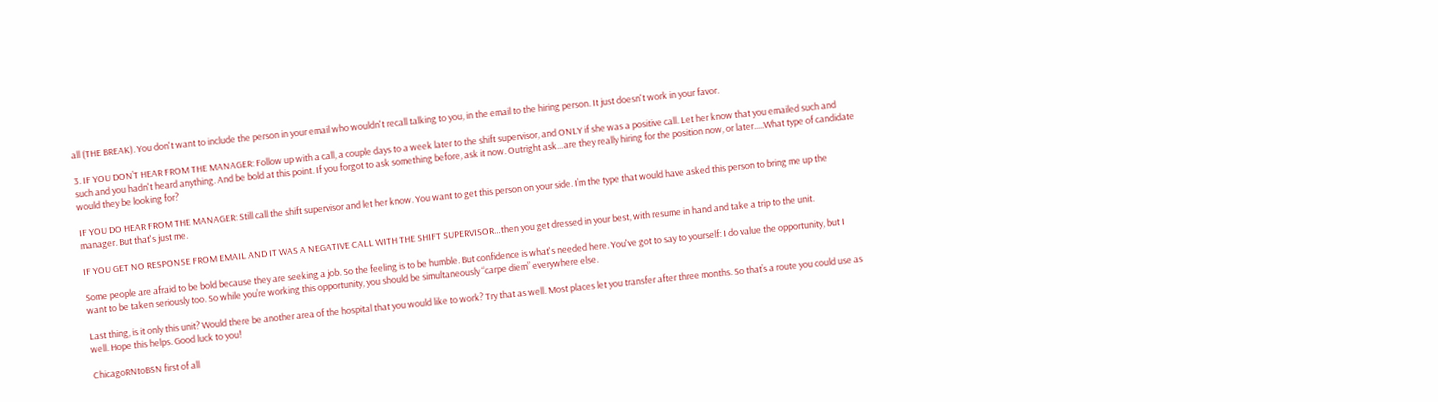all (THE BREAK). You don't want to include the person in your email who wouldn't recall talking to you, in the email to the hiring person. It just doesn't work in your favor.

3. IF YOU DON’T HEAR FROM THE MANAGER: Follow up with a call, a couple days to a week later to the shift supervisor, and ONLY if she was a positive call. Let her know that you emailed such and such and you hadn't heard anything. And be bold at this point. If you forgot to ask something before, ask it now. Outright ask…are they really hiring for the position now, or later.....What type of candidate would they be looking for?

IF YOU DO HEAR FROM THE MANAGER: Still call the shift supervisor and let her know. You want to get this person on your side. I’m the type that would have asked this person to bring me up the manager. But that's just me.

IF YOU GET NO RESPONSE FROM EMAIL AND IT WAS A NEGATIVE CALL WITH THE SHIFT SUPERVISOR…then you get dressed in your best, with resume in hand and take a trip to the unit.

Some people are afraid to be bold because they are seeking a job. So the feeling is to be humble. But confidence is what's needed here. You've got to say to yourself: I do value the opportunity, but I want to be taken seriously too. So while you’re working this opportunity, you should be simultaneously “carpe diem” everywhere else.

Last thing, is it only this unit? Would there be another area of the hospital that you would like to work? Try that as well. Most places let you transfer after three months. So that’s a route you could use as well. Hope this helps. Good luck to you!

ChicagoRNtoBSN first of all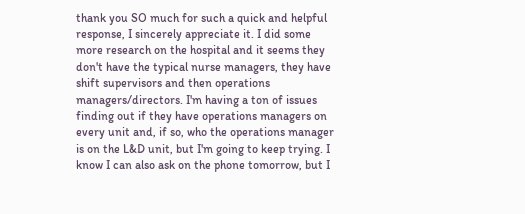thank you SO much for such a quick and helpful response, I sincerely appreciate it. I did some more research on the hospital and it seems they don't have the typical nurse managers, they have shift supervisors and then operations managers/directors. I'm having a ton of issues finding out if they have operations managers on every unit and, if so, who the operations manager is on the L&D unit, but I'm going to keep trying. I know I can also ask on the phone tomorrow, but I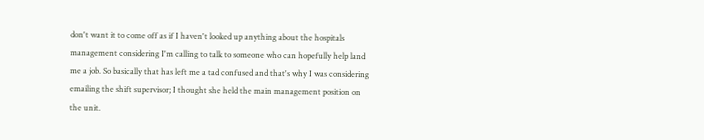don't want it to come off as if I haven't looked up anything about the hospitals management considering I'm calling to talk to someone who can hopefully help land me a job. So basically that has left me a tad confused and that's why I was considering emailing the shift supervisor; I thought she held the main management position on the unit.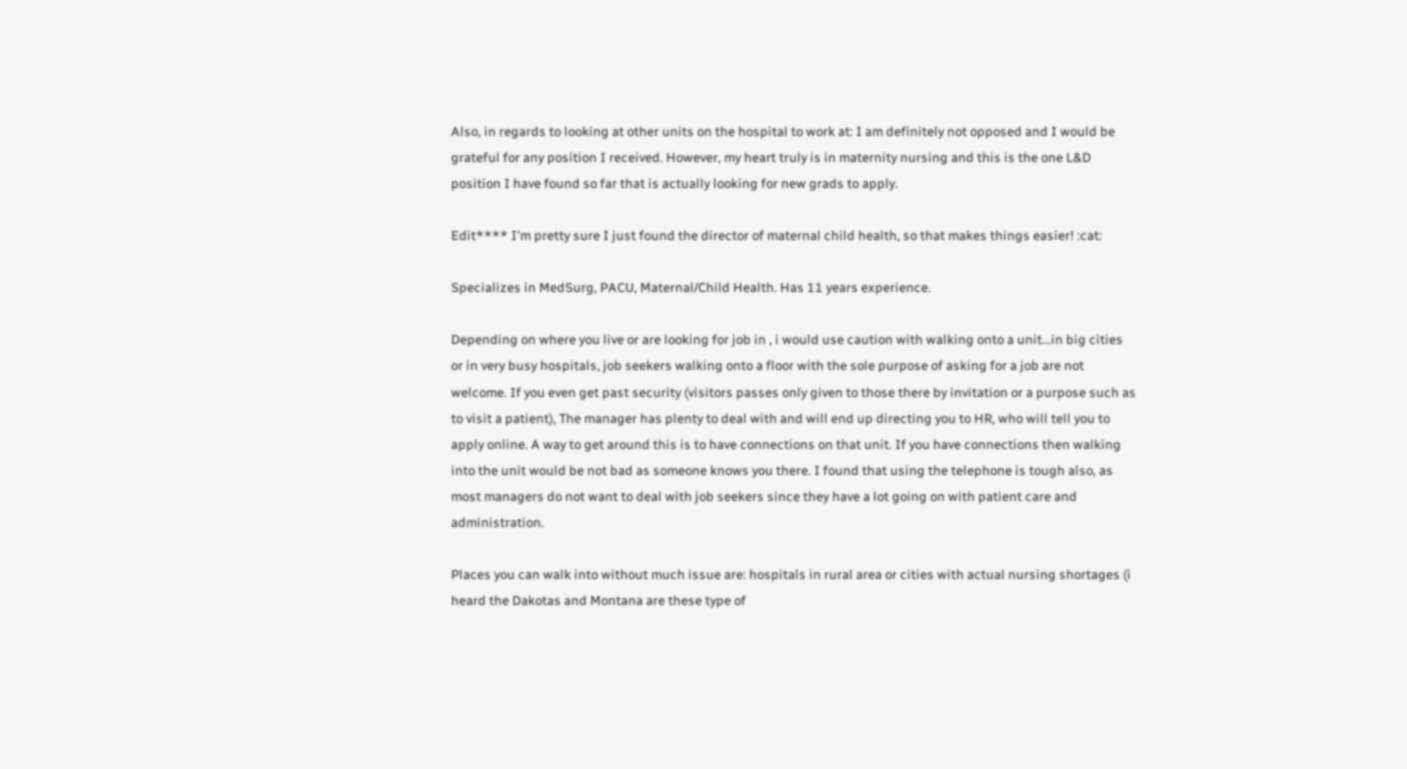Also, in regards to looking at other units on the hospital to work at: I am definitely not opposed and I would be grateful for any position I received. However, my heart truly is in maternity nursing and this is the one L&D position I have found so far that is actually looking for new grads to apply.

Edit**** I'm pretty sure I just found the director of maternal child health, so that makes things easier! :cat:

Specializes in MedSurg, PACU, Maternal/Child Health. Has 11 years experience.

Depending on where you live or are looking for job in , i would use caution with walking onto a unit...in big cities or in very busy hospitals, job seekers walking onto a floor with the sole purpose of asking for a job are not welcome. If you even get past security (visitors passes only given to those there by invitation or a purpose such as to visit a patient), The manager has plenty to deal with and will end up directing you to HR, who will tell you to apply online. A way to get around this is to have connections on that unit. If you have connections then walking into the unit would be not bad as someone knows you there. I found that using the telephone is tough also, as most managers do not want to deal with job seekers since they have a lot going on with patient care and administration.

Places you can walk into without much issue are: hospitals in rural area or cities with actual nursing shortages (i heard the Dakotas and Montana are these type of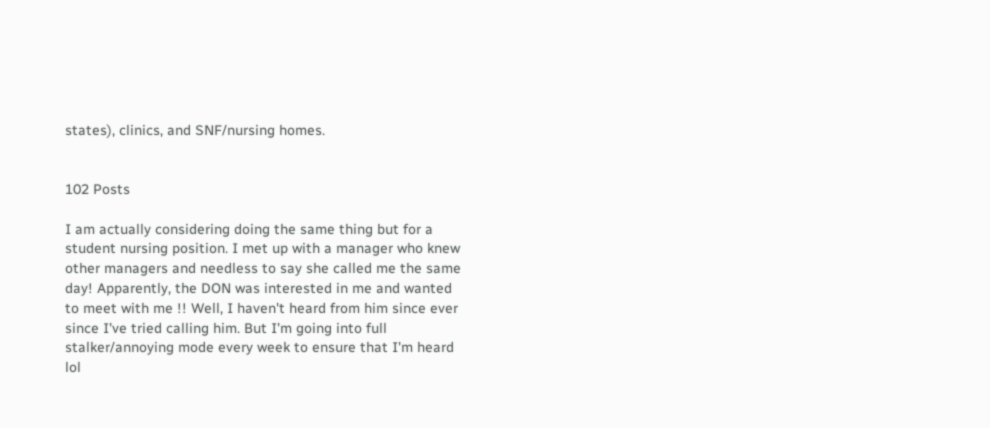states), clinics, and SNF/nursing homes.


102 Posts

I am actually considering doing the same thing but for a student nursing position. I met up with a manager who knew other managers and needless to say she called me the same day! Apparently, the DON was interested in me and wanted to meet with me !! Well, I haven't heard from him since ever since I've tried calling him. But I'm going into full stalker/annoying mode every week to ensure that I'm heard lol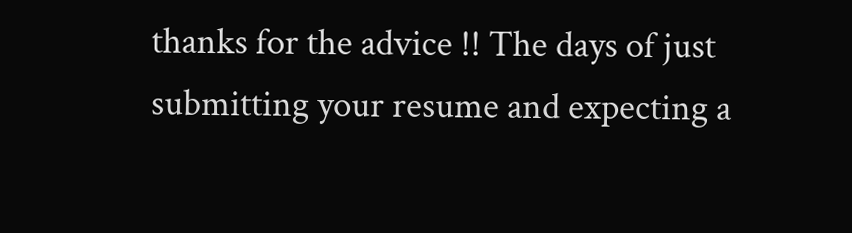thanks for the advice !! The days of just submitting your resume and expecting a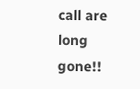call are long gone!!